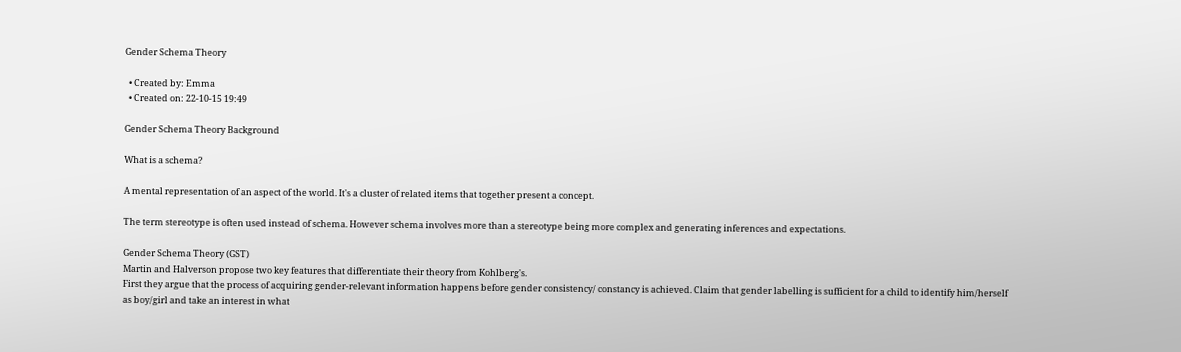Gender Schema Theory

  • Created by: Emma
  • Created on: 22-10-15 19:49

Gender Schema Theory Background

What is a schema?

A mental representation of an aspect of the world. It's a cluster of related items that together present a concept.

The term stereotype is often used instead of schema. However schema involves more than a stereotype being more complex and generating inferences and expectations.

Gender Schema Theory (GST)
Martin and Halverson propose two key features that differentiate their theory from Kohlberg's.
First they argue that the process of acquiring gender-relevant information happens before gender consistency/ constancy is achieved. Claim that gender labelling is sufficient for a child to identify him/herself as boy/girl and take an interest in what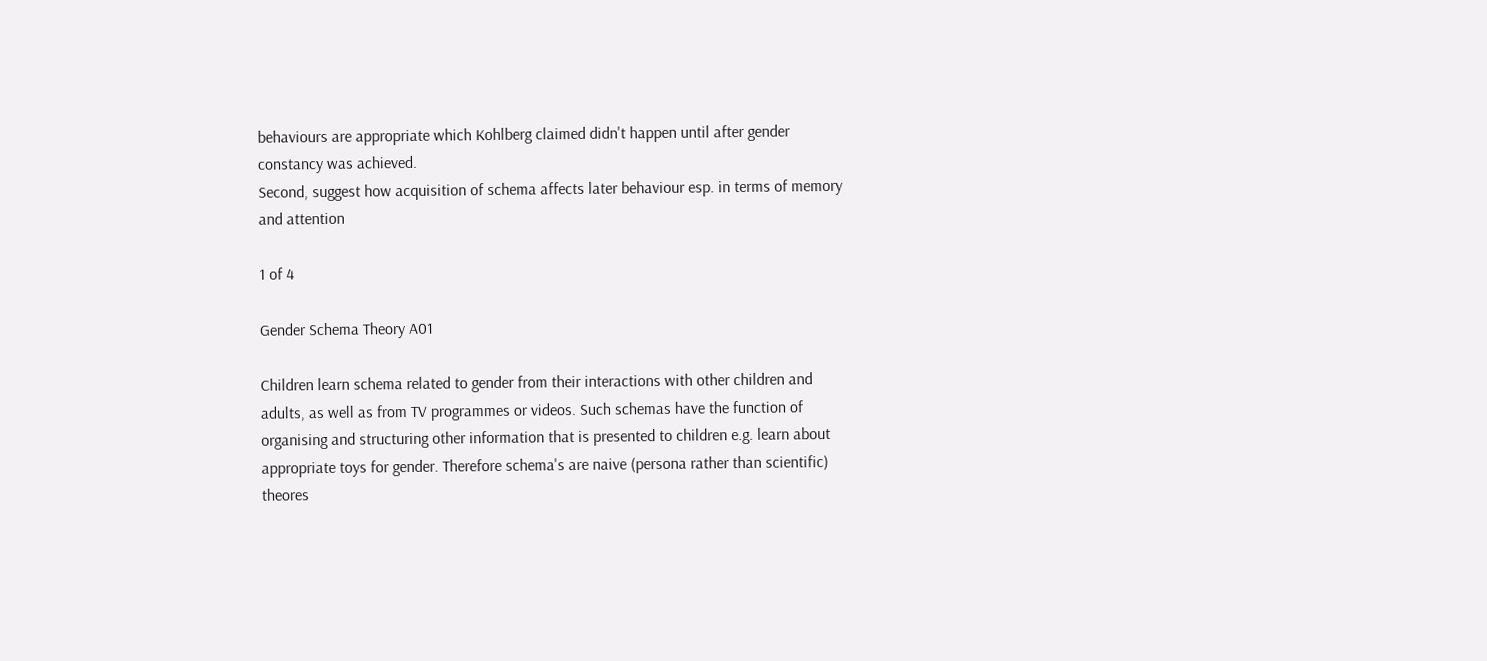behaviours are appropriate which Kohlberg claimed didn't happen until after gender constancy was achieved.
Second, suggest how acquisition of schema affects later behaviour esp. in terms of memory and attention

1 of 4

Gender Schema Theory A01

Children learn schema related to gender from their interactions with other children and adults, as well as from TV programmes or videos. Such schemas have the function of organising and structuring other information that is presented to children e.g. learn about appropriate toys for gender. Therefore schema's are naive (persona rather than scientific) theores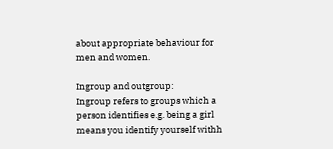about appropriate behaviour for men and women.

Ingroup and outgroup:
Ingroup refers to groups which a person identifies e.g. being a girl means you identify yourself withh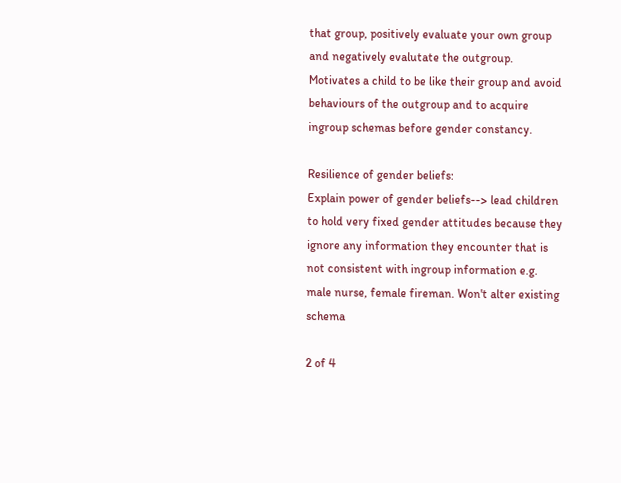that group, positively evaluate your own group and negatively evalutate the outgroup.
Motivates a child to be like their group and avoid behaviours of the outgroup and to acquire ingroup schemas before gender constancy.

Resilience of gender beliefs:
Explain power of gender beliefs--> lead children to hold very fixed gender attitudes because they ignore any information they encounter that is not consistent with ingroup information e.g. male nurse, female fireman. Won't alter existing schema

2 of 4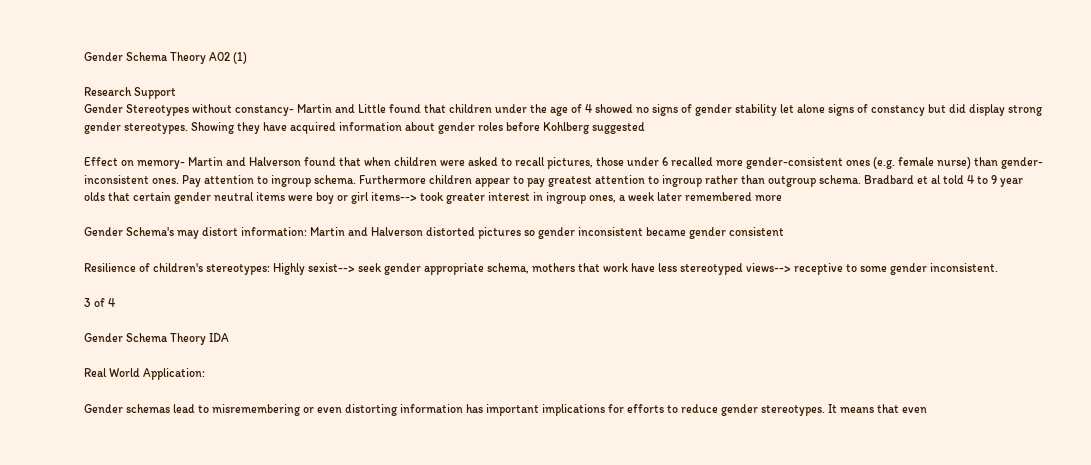Gender Schema Theory A02 (1)

Research Support
Gender Stereotypes without constancy- Martin and Little found that children under the age of 4 showed no signs of gender stability let alone signs of constancy but did display strong gender stereotypes. Showing they have acquired information about gender roles before Kohlberg suggested

Effect on memory- Martin and Halverson found that when children were asked to recall pictures, those under 6 recalled more gender-consistent ones (e.g. female nurse) than gender-inconsistent ones. Pay attention to ingroup schema. Furthermore children appear to pay greatest attention to ingroup rather than outgroup schema. Bradbard et al told 4 to 9 year olds that certain gender neutral items were boy or girl items--> took greater interest in ingroup ones, a week later remembered more

Gender Schema's may distort information: Martin and Halverson distorted pictures so gender inconsistent became gender consistent

Resilience of children's stereotypes: Highly sexist--> seek gender appropriate schema, mothers that work have less stereotyped views--> receptive to some gender inconsistent.

3 of 4

Gender Schema Theory IDA

Real World Application:

Gender schemas lead to misremembering or even distorting information has important implications for efforts to reduce gender stereotypes. It means that even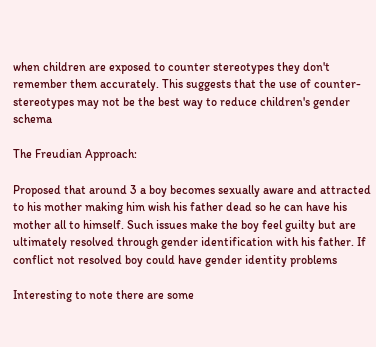when children are exposed to counter stereotypes they don't remember them accurately. This suggests that the use of counter-stereotypes may not be the best way to reduce children's gender schema

The Freudian Approach:

Proposed that around 3 a boy becomes sexually aware and attracted to his mother making him wish his father dead so he can have his mother all to himself. Such issues make the boy feel guilty but are ultimately resolved through gender identification with his father. If conflict not resolved boy could have gender identity problems

Interesting to note there are some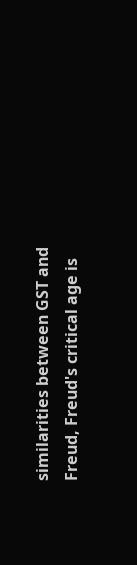similarities between GST and Freud, Freud's critical age is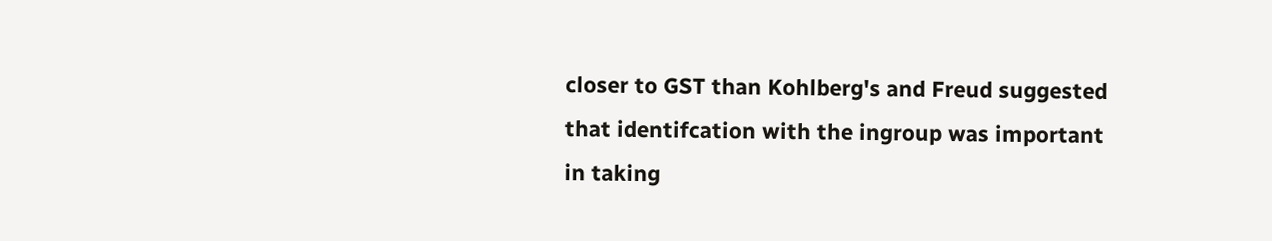closer to GST than Kohlberg's and Freud suggested that identifcation with the ingroup was important in taking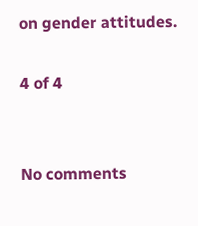on gender attitudes.

4 of 4


No comments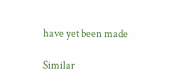have yet been made

Similar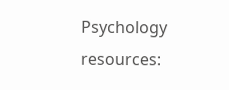Psychology resources: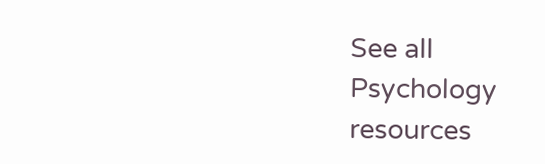See all Psychology resources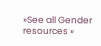»See all Gender resources »